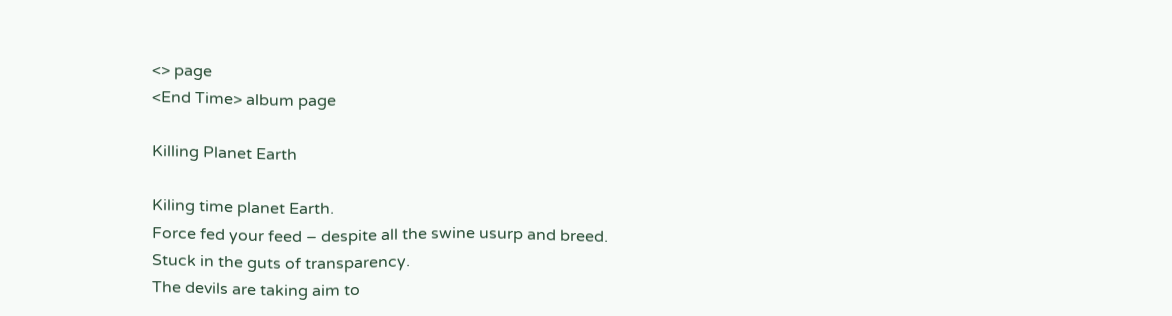<> page
<End Time> album page

Killing Planet Earth

Kiling time planet Earth.
Force fed your feed – despite all the swine usurp and breed.
Stuck in the guts of transparency.
The devils are taking aim to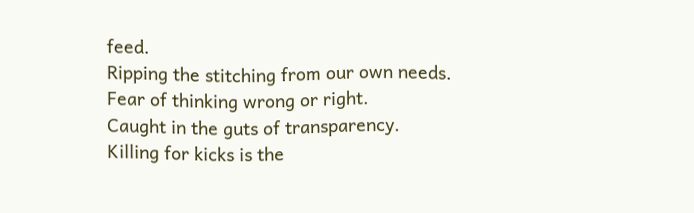feed.
Ripping the stitching from our own needs.
Fear of thinking wrong or right.
Caught in the guts of transparency.
Killing for kicks is the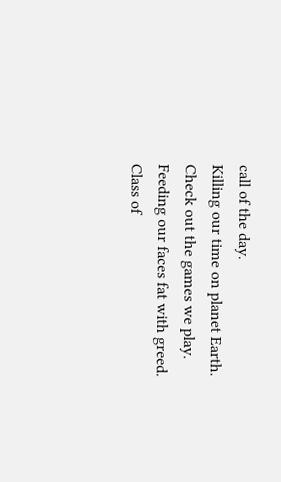call of the day.
Killing our time on planet Earth.
Check out the games we play.
Feeding our faces fat with greed.
Class of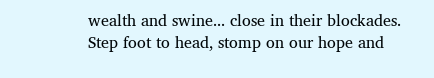wealth and swine... close in their blockades.
Step foot to head, stomp on our hope and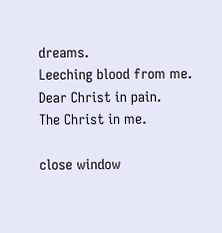dreams.
Leeching blood from me.
Dear Christ in pain.
The Christ in me.

close window